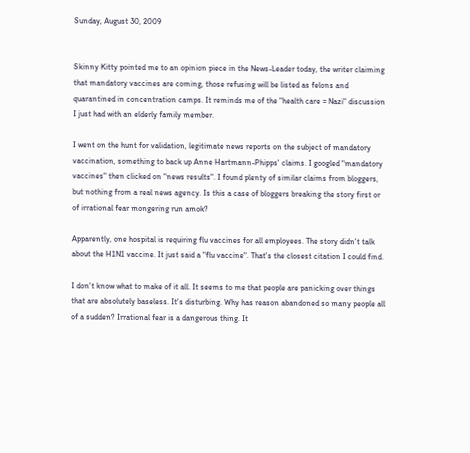Sunday, August 30, 2009


Skinny Kitty pointed me to an opinion piece in the News-Leader today, the writer claiming that mandatory vaccines are coming, those refusing will be listed as felons and quarantined in concentration camps. It reminds me of the "health care = Nazi" discussion I just had with an elderly family member.

I went on the hunt for validation, legitimate news reports on the subject of mandatory vaccination, something to back up Anne Hartmann-Phipps' claims. I googled "mandatory vaccines" then clicked on "news results". I found plenty of similar claims from bloggers, but nothing from a real news agency. Is this a case of bloggers breaking the story first or of irrational fear mongering run amok?

Apparently, one hospital is requiring flu vaccines for all employees. The story didn't talk about the H1N1 vaccine. It just said a "flu vaccine". That's the closest citation I could find.

I don't know what to make of it all. It seems to me that people are panicking over things that are absolutely baseless. It's disturbing. Why has reason abandoned so many people all of a sudden? Irrational fear is a dangerous thing. It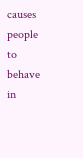causes people to behave in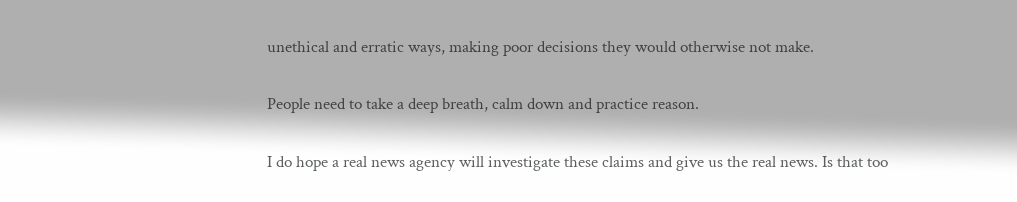unethical and erratic ways, making poor decisions they would otherwise not make.

People need to take a deep breath, calm down and practice reason.

I do hope a real news agency will investigate these claims and give us the real news. Is that too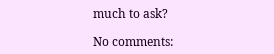much to ask?

No comments: